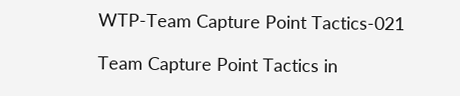WTP-Team Capture Point Tactics-021

Team Capture Point Tactics in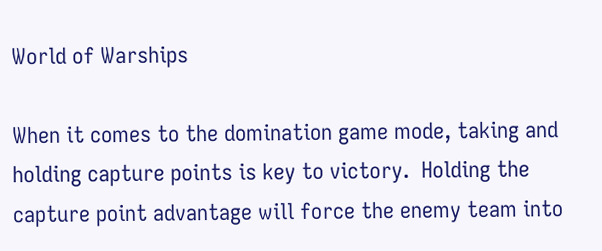World of Warships

When it comes to the domination game mode, taking and holding capture points is key to victory.  Holding the capture point advantage will force the enemy team into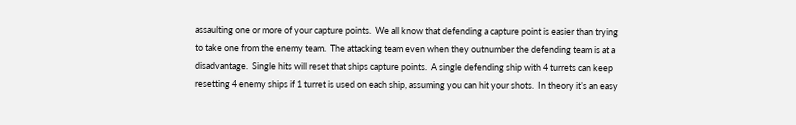assaulting one or more of your capture points.  We all know that defending a capture point is easier than trying to take one from the enemy team.  The attacking team even when they outnumber the defending team is at a disadvantage.  Single hits will reset that ships capture points.  A single defending ship with 4 turrets can keep resetting 4 enemy ships if 1 turret is used on each ship, assuming you can hit your shots.  In theory it’s an easy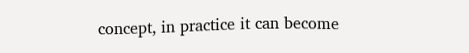concept, in practice it can become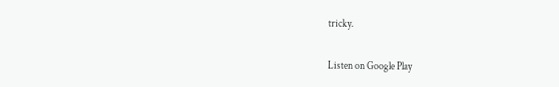tricky.

Listen on Google Play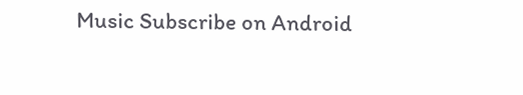Music Subscribe on Android